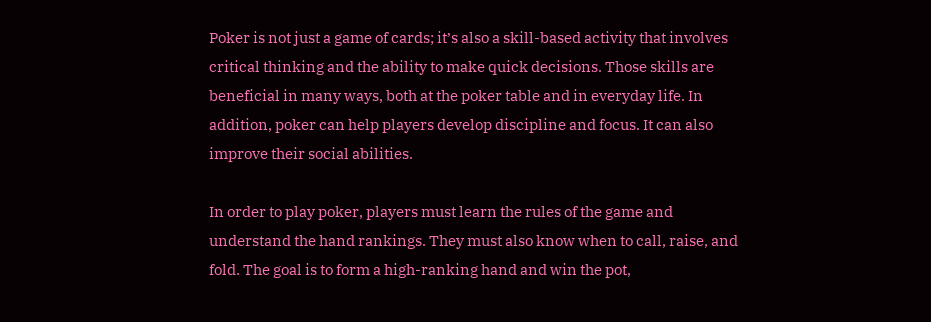Poker is not just a game of cards; it’s also a skill-based activity that involves critical thinking and the ability to make quick decisions. Those skills are beneficial in many ways, both at the poker table and in everyday life. In addition, poker can help players develop discipline and focus. It can also improve their social abilities.

In order to play poker, players must learn the rules of the game and understand the hand rankings. They must also know when to call, raise, and fold. The goal is to form a high-ranking hand and win the pot,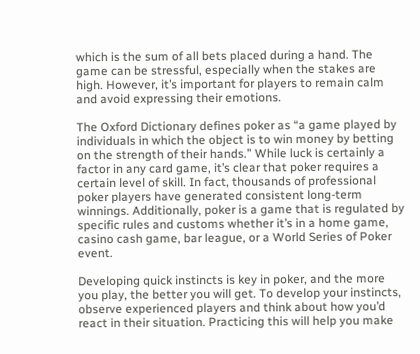which is the sum of all bets placed during a hand. The game can be stressful, especially when the stakes are high. However, it’s important for players to remain calm and avoid expressing their emotions.

The Oxford Dictionary defines poker as “a game played by individuals in which the object is to win money by betting on the strength of their hands.” While luck is certainly a factor in any card game, it’s clear that poker requires a certain level of skill. In fact, thousands of professional poker players have generated consistent long-term winnings. Additionally, poker is a game that is regulated by specific rules and customs whether it’s in a home game, casino cash game, bar league, or a World Series of Poker event.

Developing quick instincts is key in poker, and the more you play, the better you will get. To develop your instincts, observe experienced players and think about how you’d react in their situation. Practicing this will help you make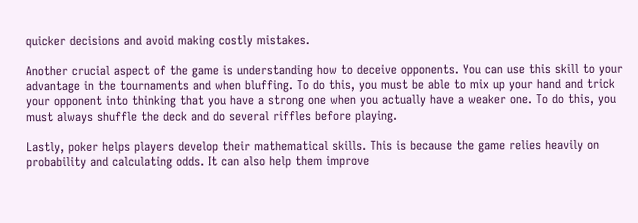quicker decisions and avoid making costly mistakes.

Another crucial aspect of the game is understanding how to deceive opponents. You can use this skill to your advantage in the tournaments and when bluffing. To do this, you must be able to mix up your hand and trick your opponent into thinking that you have a strong one when you actually have a weaker one. To do this, you must always shuffle the deck and do several riffles before playing.

Lastly, poker helps players develop their mathematical skills. This is because the game relies heavily on probability and calculating odds. It can also help them improve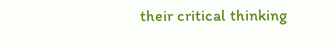their critical thinking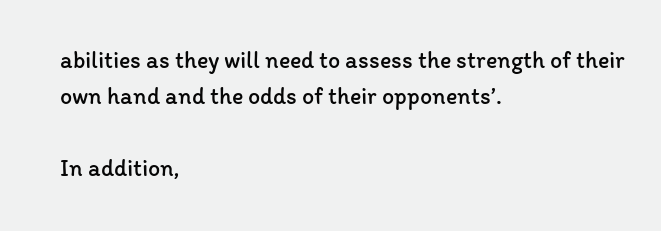abilities as they will need to assess the strength of their own hand and the odds of their opponents’.

In addition,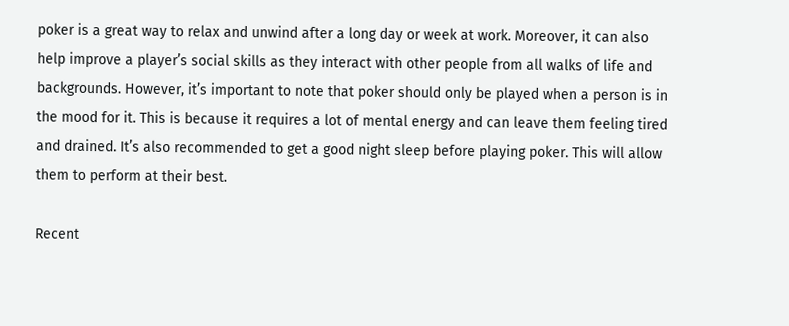poker is a great way to relax and unwind after a long day or week at work. Moreover, it can also help improve a player’s social skills as they interact with other people from all walks of life and backgrounds. However, it’s important to note that poker should only be played when a person is in the mood for it. This is because it requires a lot of mental energy and can leave them feeling tired and drained. It’s also recommended to get a good night sleep before playing poker. This will allow them to perform at their best.

Recent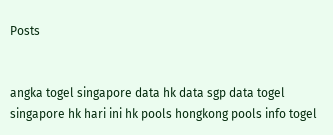Posts


angka togel singapore data hk data sgp data togel singapore hk hari ini hk pools hongkong pools info togel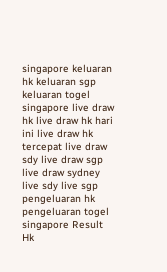singapore keluaran hk keluaran sgp keluaran togel singapore live draw hk live draw hk hari ini live draw hk tercepat live draw sdy live draw sgp live draw sydney live sdy live sgp pengeluaran hk pengeluaran togel singapore Result Hk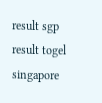result sgp result togel singapore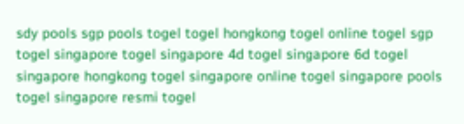sdy pools sgp pools togel togel hongkong togel online togel sgp togel singapore togel singapore 4d togel singapore 6d togel singapore hongkong togel singapore online togel singapore pools togel singapore resmi togel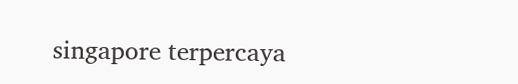singapore terpercaya